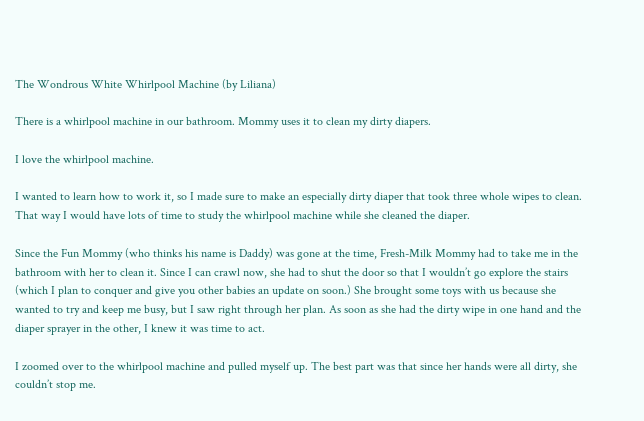The Wondrous White Whirlpool Machine (by Liliana)

There is a whirlpool machine in our bathroom. Mommy uses it to clean my dirty diapers.

I love the whirlpool machine.

I wanted to learn how to work it, so I made sure to make an especially dirty diaper that took three whole wipes to clean. That way I would have lots of time to study the whirlpool machine while she cleaned the diaper.

Since the Fun Mommy (who thinks his name is Daddy) was gone at the time, Fresh-Milk Mommy had to take me in the bathroom with her to clean it. Since I can crawl now, she had to shut the door so that I wouldn’t go explore the stairs (which I plan to conquer and give you other babies an update on soon.) She brought some toys with us because she wanted to try and keep me busy, but I saw right through her plan. As soon as she had the dirty wipe in one hand and the diaper sprayer in the other, I knew it was time to act.

I zoomed over to the whirlpool machine and pulled myself up. The best part was that since her hands were all dirty, she couldn’t stop me.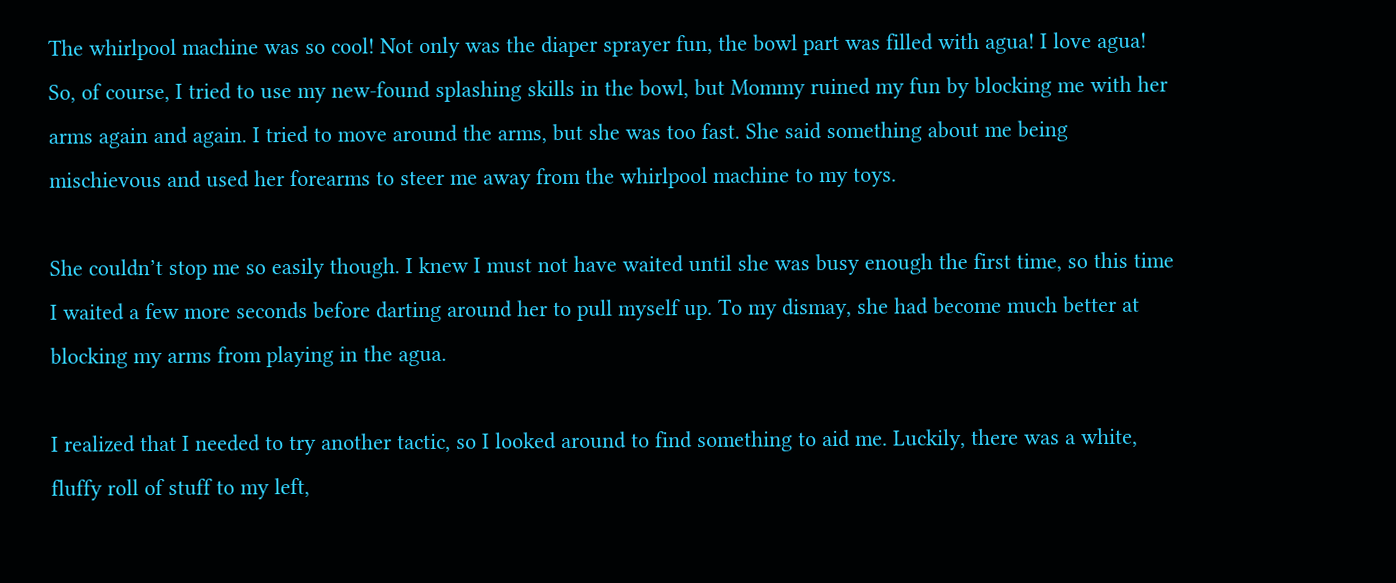The whirlpool machine was so cool! Not only was the diaper sprayer fun, the bowl part was filled with agua! I love agua! So, of course, I tried to use my new-found splashing skills in the bowl, but Mommy ruined my fun by blocking me with her arms again and again. I tried to move around the arms, but she was too fast. She said something about me being mischievous and used her forearms to steer me away from the whirlpool machine to my toys.

She couldn’t stop me so easily though. I knew I must not have waited until she was busy enough the first time, so this time I waited a few more seconds before darting around her to pull myself up. To my dismay, she had become much better at blocking my arms from playing in the agua.

I realized that I needed to try another tactic, so I looked around to find something to aid me. Luckily, there was a white, fluffy roll of stuff to my left,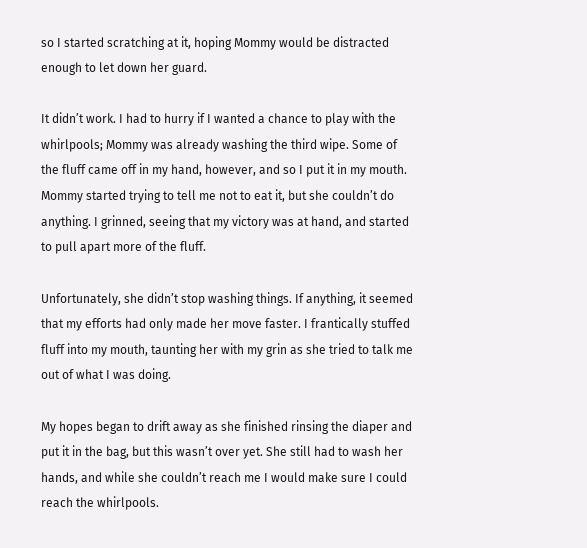so I started scratching at it, hoping Mommy would be distracted enough to let down her guard.

It didn’t work. I had to hurry if I wanted a chance to play with the whirlpools; Mommy was already washing the third wipe. Some of the fluff came off in my hand, however, and so I put it in my mouth. Mommy started trying to tell me not to eat it, but she couldn’t do anything. I grinned, seeing that my victory was at hand, and started to pull apart more of the fluff.

Unfortunately, she didn’t stop washing things. If anything, it seemed that my efforts had only made her move faster. I frantically stuffed fluff into my mouth, taunting her with my grin as she tried to talk me out of what I was doing.

My hopes began to drift away as she finished rinsing the diaper and put it in the bag, but this wasn’t over yet. She still had to wash her hands, and while she couldn’t reach me I would make sure I could reach the whirlpools.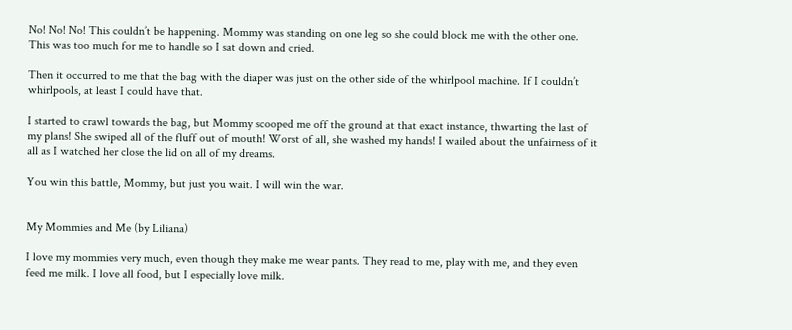No! No! No! This couldn’t be happening. Mommy was standing on one leg so she could block me with the other one. This was too much for me to handle so I sat down and cried.

Then it occurred to me that the bag with the diaper was just on the other side of the whirlpool machine. If I couldn’t whirlpools, at least I could have that.

I started to crawl towards the bag, but Mommy scooped me off the ground at that exact instance, thwarting the last of my plans! She swiped all of the fluff out of mouth! Worst of all, she washed my hands! I wailed about the unfairness of it all as I watched her close the lid on all of my dreams.

You win this battle, Mommy, but just you wait. I will win the war.


My Mommies and Me (by Liliana)

I love my mommies very much, even though they make me wear pants. They read to me, play with me, and they even feed me milk. I love all food, but I especially love milk.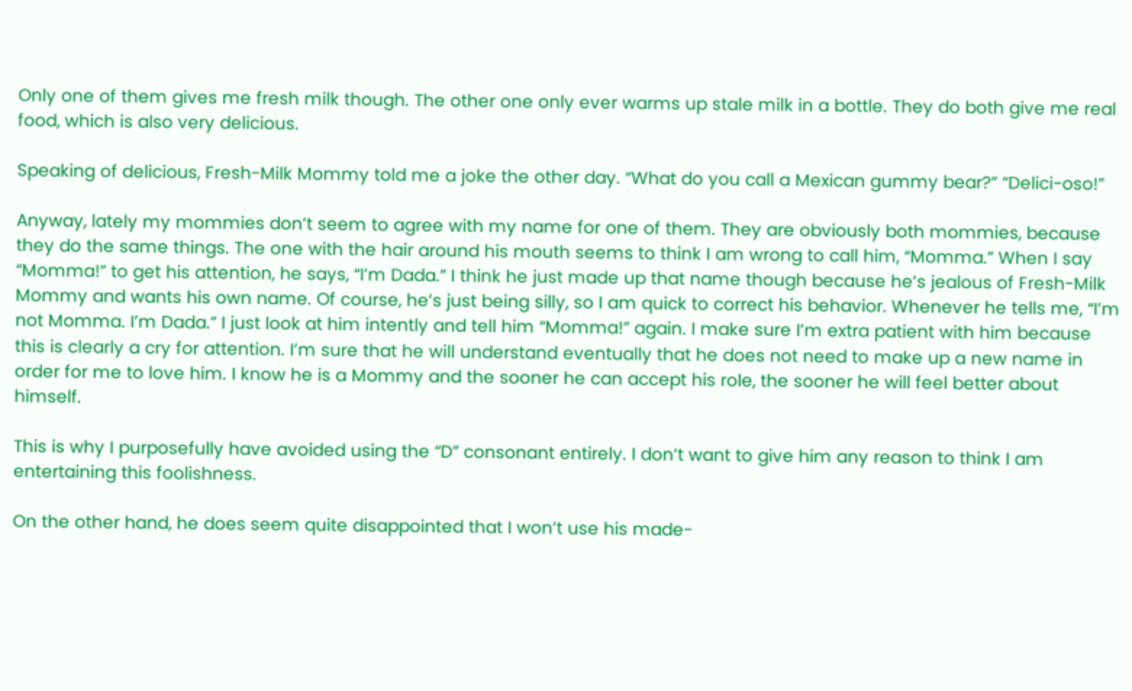Only one of them gives me fresh milk though. The other one only ever warms up stale milk in a bottle. They do both give me real food, which is also very delicious.

Speaking of delicious, Fresh-Milk Mommy told me a joke the other day. “What do you call a Mexican gummy bear?” “Delici-oso!”

Anyway, lately my mommies don’t seem to agree with my name for one of them. They are obviously both mommies, because they do the same things. The one with the hair around his mouth seems to think I am wrong to call him, “Momma.” When I say “Momma!” to get his attention, he says, “I’m Dada.” I think he just made up that name though because he’s jealous of Fresh-Milk Mommy and wants his own name. Of course, he’s just being silly, so I am quick to correct his behavior. Whenever he tells me, “I’m not Momma. I’m Dada.” I just look at him intently and tell him “Momma!” again. I make sure I’m extra patient with him because this is clearly a cry for attention. I’m sure that he will understand eventually that he does not need to make up a new name in order for me to love him. I know he is a Mommy and the sooner he can accept his role, the sooner he will feel better about himself.

This is why I purposefully have avoided using the “D” consonant entirely. I don’t want to give him any reason to think I am entertaining this foolishness.

On the other hand, he does seem quite disappointed that I won’t use his made-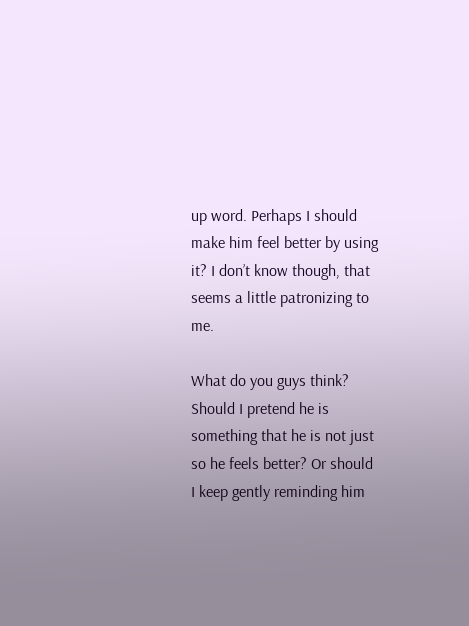up word. Perhaps I should make him feel better by using it? I don’t know though, that seems a little patronizing to me.

What do you guys think? Should I pretend he is something that he is not just so he feels better? Or should I keep gently reminding him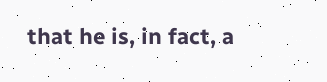that he is, in fact, a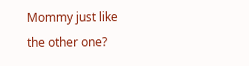Mommy just like the other one?